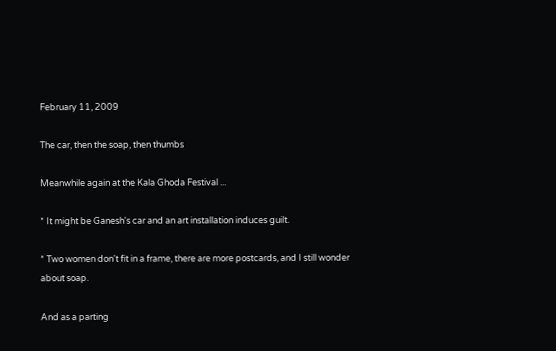February 11, 2009

The car, then the soap, then thumbs

Meanwhile again at the Kala Ghoda Festival ...

* It might be Ganesh's car and an art installation induces guilt.

* Two women don't fit in a frame, there are more postcards, and I still wonder about soap.

And as a parting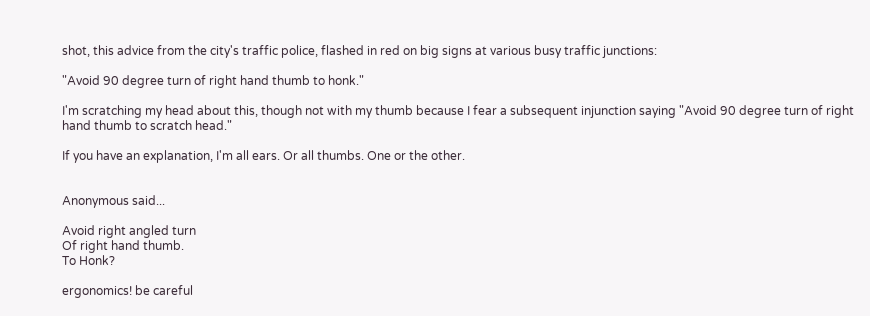shot, this advice from the city's traffic police, flashed in red on big signs at various busy traffic junctions:

"Avoid 90 degree turn of right hand thumb to honk."

I'm scratching my head about this, though not with my thumb because I fear a subsequent injunction saying "Avoid 90 degree turn of right hand thumb to scratch head."

If you have an explanation, I'm all ears. Or all thumbs. One or the other.


Anonymous said...

Avoid right angled turn
Of right hand thumb.
To Honk?

ergonomics! be careful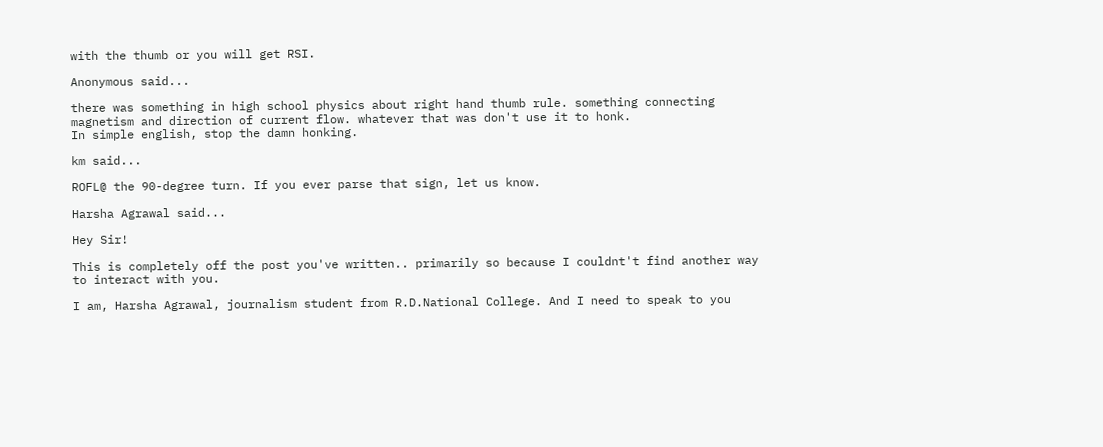with the thumb or you will get RSI.

Anonymous said...

there was something in high school physics about right hand thumb rule. something connecting magnetism and direction of current flow. whatever that was don't use it to honk.
In simple english, stop the damn honking.

km said...

ROFL@ the 90-degree turn. If you ever parse that sign, let us know.

Harsha Agrawal said...

Hey Sir!

This is completely off the post you've written.. primarily so because I couldnt't find another way to interact with you.

I am, Harsha Agrawal, journalism student from R.D.National College. And I need to speak to you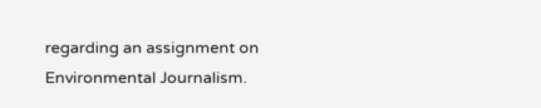regarding an assignment on Environmental Journalism.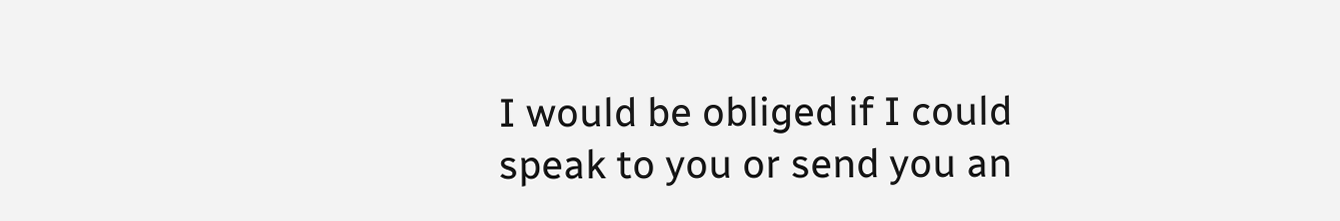I would be obliged if I could speak to you or send you an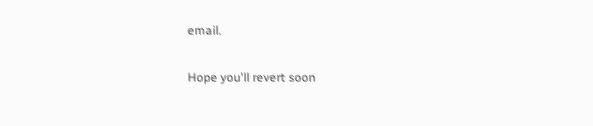email.

Hope you'll revert soon